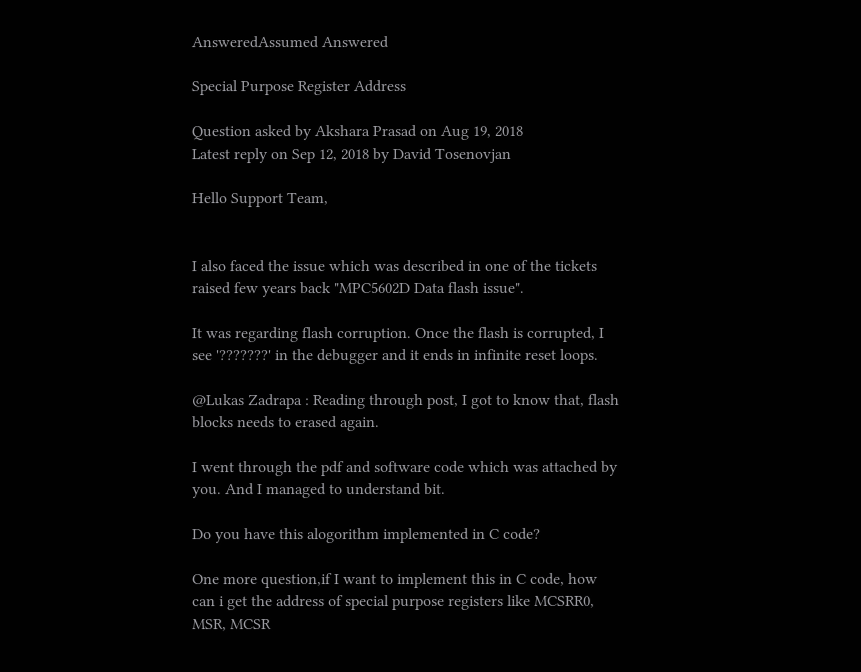AnsweredAssumed Answered

Special Purpose Register Address

Question asked by Akshara Prasad on Aug 19, 2018
Latest reply on Sep 12, 2018 by David Tosenovjan

Hello Support Team,


I also faced the issue which was described in one of the tickets raised few years back "MPC5602D Data flash issue".

It was regarding flash corruption. Once the flash is corrupted, I see '???????' in the debugger and it ends in infinite reset loops.

@Lukas Zadrapa : Reading through post, I got to know that, flash blocks needs to erased again.

I went through the pdf and software code which was attached by you. And I managed to understand bit.

Do you have this alogorithm implemented in C code?

One more question,if I want to implement this in C code, how can i get the address of special purpose registers like MCSRR0, MSR, MCSR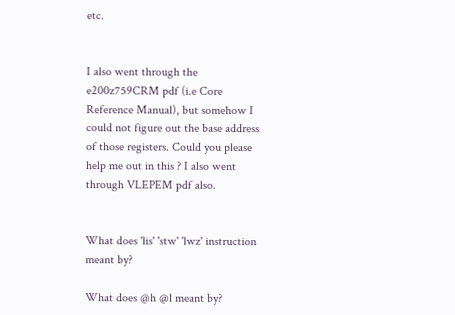etc.


I also went through the e200z759CRM pdf (i.e Core Reference Manual), but somehow I could not figure out the base address of those registers. Could you please help me out in this ? I also went through VLEPEM pdf also.


What does 'lis' 'stw' 'lwz' instruction meant by?

What does @h @l meant by?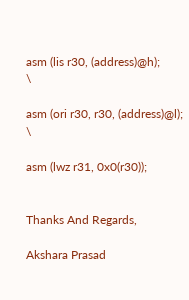asm (lis r30, (address)@h);              \

asm (ori r30, r30, (address)@l);         \

asm (lwz r31, 0x0(r30));


Thanks And Regards,

Akshara Prasad